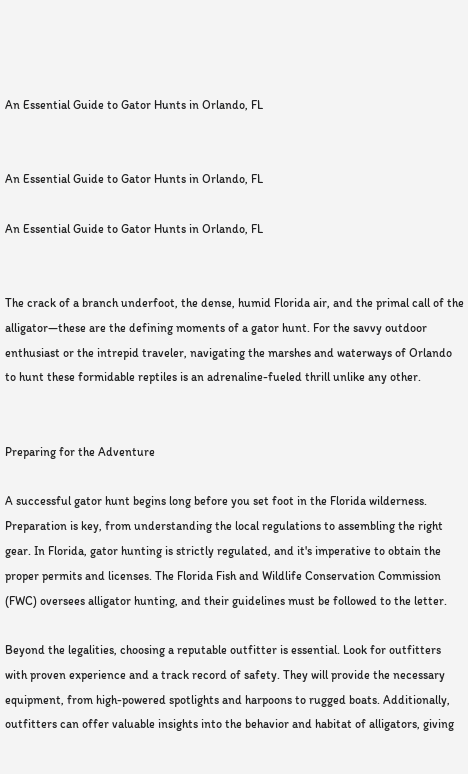An Essential Guide to Gator Hunts in Orlando, FL


An Essential Guide to Gator Hunts in Orlando, FL

An Essential Guide to Gator Hunts in Orlando, FL


The crack of a branch underfoot, the dense, humid Florida air, and the primal call of the alligator—these are the defining moments of a gator hunt. For the savvy outdoor enthusiast or the intrepid traveler, navigating the marshes and waterways of Orlando to hunt these formidable reptiles is an adrenaline-fueled thrill unlike any other.


Preparing for the Adventure

A successful gator hunt begins long before you set foot in the Florida wilderness. Preparation is key, from understanding the local regulations to assembling the right gear. In Florida, gator hunting is strictly regulated, and it's imperative to obtain the proper permits and licenses. The Florida Fish and Wildlife Conservation Commission (FWC) oversees alligator hunting, and their guidelines must be followed to the letter.

Beyond the legalities, choosing a reputable outfitter is essential. Look for outfitters with proven experience and a track record of safety. They will provide the necessary equipment, from high-powered spotlights and harpoons to rugged boats. Additionally, outfitters can offer valuable insights into the behavior and habitat of alligators, giving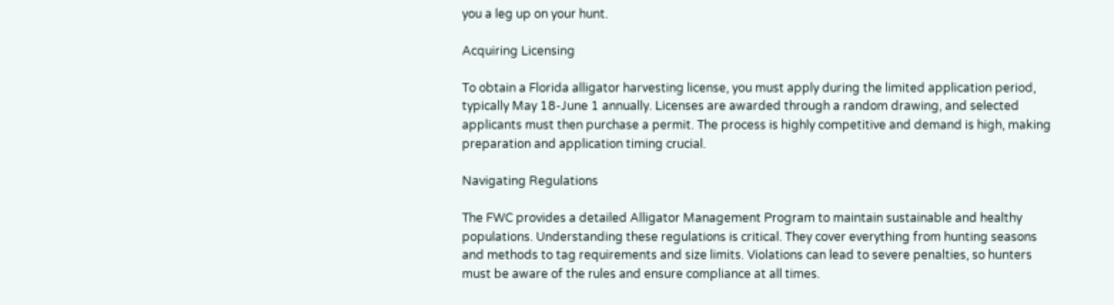you a leg up on your hunt.

Acquiring Licensing

To obtain a Florida alligator harvesting license, you must apply during the limited application period, typically May 18-June 1 annually. Licenses are awarded through a random drawing, and selected applicants must then purchase a permit. The process is highly competitive and demand is high, making preparation and application timing crucial.

Navigating Regulations

The FWC provides a detailed Alligator Management Program to maintain sustainable and healthy populations. Understanding these regulations is critical. They cover everything from hunting seasons and methods to tag requirements and size limits. Violations can lead to severe penalties, so hunters must be aware of the rules and ensure compliance at all times.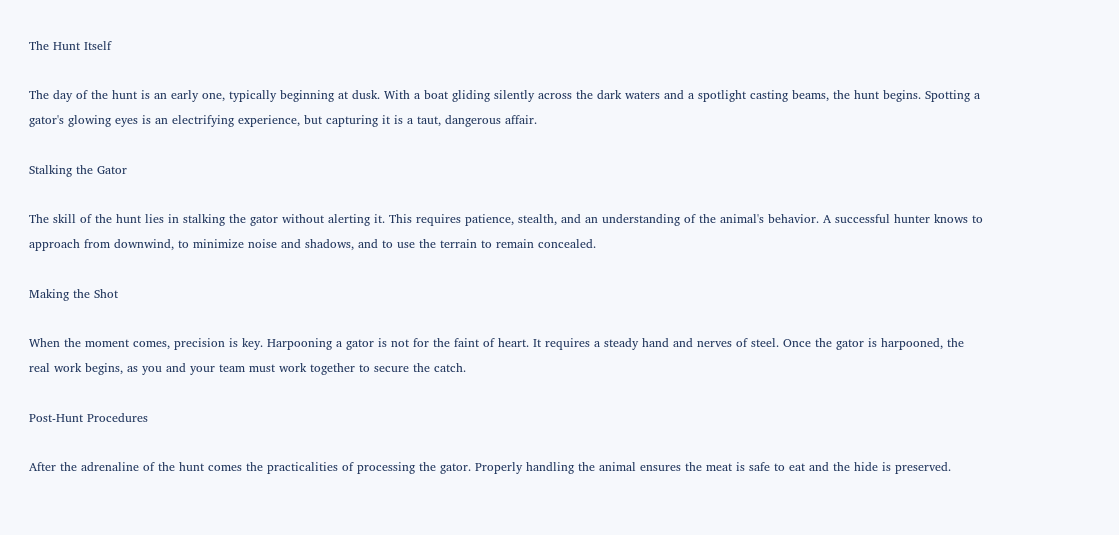The Hunt Itself

The day of the hunt is an early one, typically beginning at dusk. With a boat gliding silently across the dark waters and a spotlight casting beams, the hunt begins. Spotting a gator's glowing eyes is an electrifying experience, but capturing it is a taut, dangerous affair.

Stalking the Gator

The skill of the hunt lies in stalking the gator without alerting it. This requires patience, stealth, and an understanding of the animal's behavior. A successful hunter knows to approach from downwind, to minimize noise and shadows, and to use the terrain to remain concealed.

Making the Shot

When the moment comes, precision is key. Harpooning a gator is not for the faint of heart. It requires a steady hand and nerves of steel. Once the gator is harpooned, the real work begins, as you and your team must work together to secure the catch.

Post-Hunt Procedures

After the adrenaline of the hunt comes the practicalities of processing the gator. Properly handling the animal ensures the meat is safe to eat and the hide is preserved.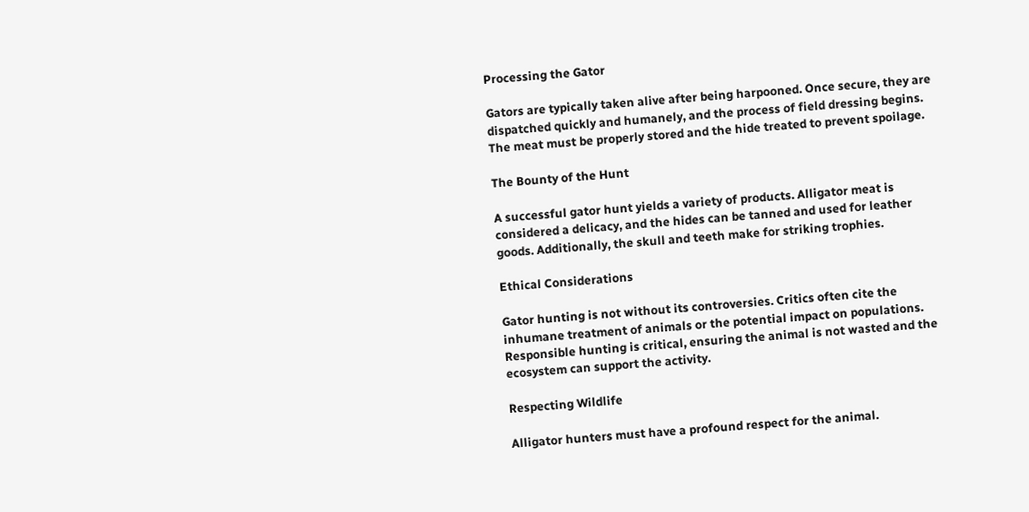Processing the Gator

Gators are typically taken alive after being harpooned. Once secure, they are dispatched quickly and humanely, and the process of field dressing begins. The meat must be properly stored and the hide treated to prevent spoilage.

The Bounty of the Hunt

A successful gator hunt yields a variety of products. Alligator meat is considered a delicacy, and the hides can be tanned and used for leather goods. Additionally, the skull and teeth make for striking trophies.

Ethical Considerations

Gator hunting is not without its controversies. Critics often cite the inhumane treatment of animals or the potential impact on populations. Responsible hunting is critical, ensuring the animal is not wasted and the ecosystem can support the activity.

Respecting Wildlife

Alligator hunters must have a profound respect for the animal.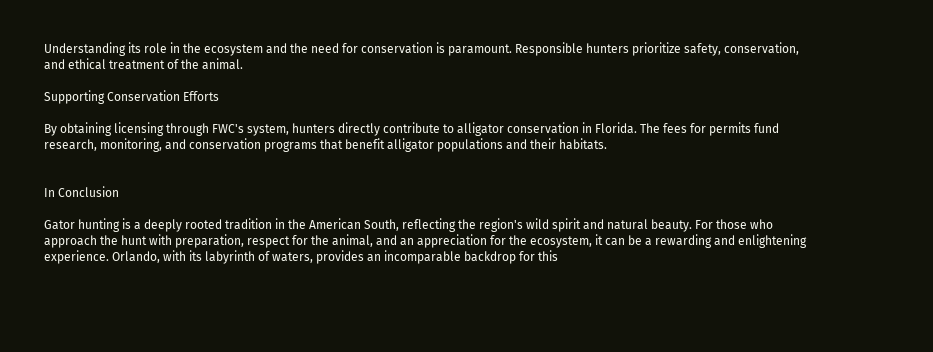Understanding its role in the ecosystem and the need for conservation is paramount. Responsible hunters prioritize safety, conservation, and ethical treatment of the animal.

Supporting Conservation Efforts

By obtaining licensing through FWC's system, hunters directly contribute to alligator conservation in Florida. The fees for permits fund research, monitoring, and conservation programs that benefit alligator populations and their habitats.


In Conclusion

Gator hunting is a deeply rooted tradition in the American South, reflecting the region's wild spirit and natural beauty. For those who approach the hunt with preparation, respect for the animal, and an appreciation for the ecosystem, it can be a rewarding and enlightening experience. Orlando, with its labyrinth of waters, provides an incomparable backdrop for this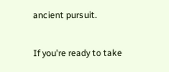ancient pursuit.

If you're ready to take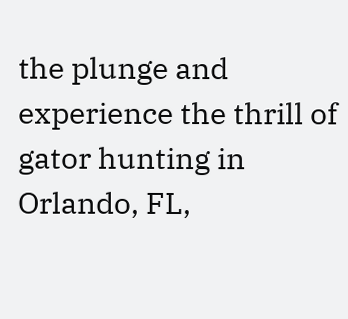the plunge and experience the thrill of gator hunting in Orlando, FL,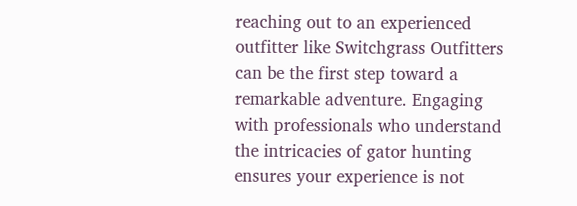reaching out to an experienced outfitter like Switchgrass Outfitters can be the first step toward a remarkable adventure. Engaging with professionals who understand the intricacies of gator hunting ensures your experience is not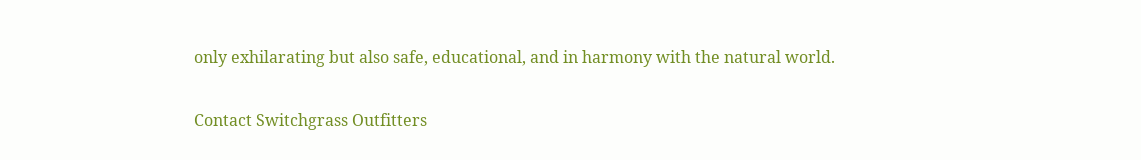only exhilarating but also safe, educational, and in harmony with the natural world.

Contact Switchgrass Outfitters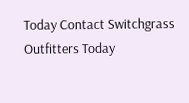Today Contact Switchgrass Outfitters Today